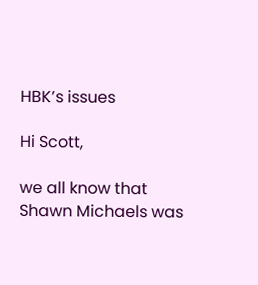HBK’s issues

Hi Scott,

we all know that Shawn Michaels was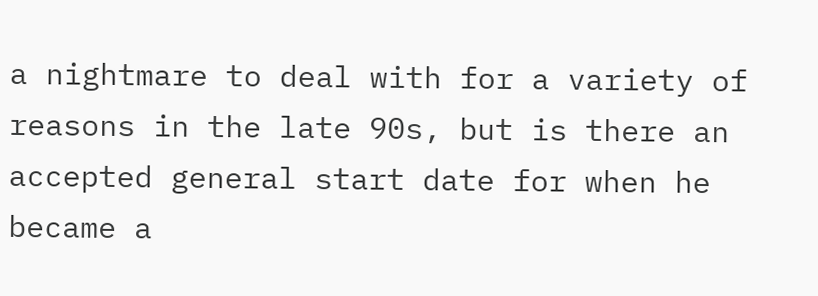a nightmare to deal with for a variety of reasons in the late 90s, but is there an accepted general start date for when he became a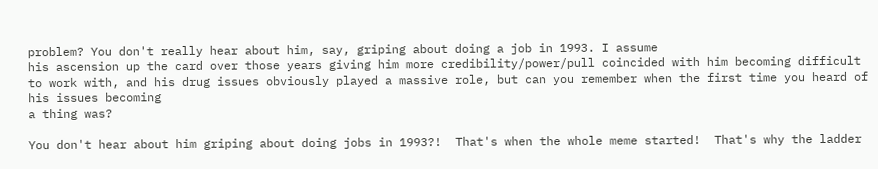problem? You don't really hear about him, say, griping about doing a job in 1993. I assume
his ascension up the card over those years giving him more credibility/power/pull coincided with him becoming difficult to work with, and his drug issues obviously played a massive role, but can you remember when the first time you heard of his issues becoming
a thing was?

You don't hear about him griping about doing jobs in 1993?!  That's when the whole meme started!  That's why the ladder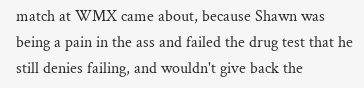match at WMX came about, because Shawn was being a pain in the ass and failed the drug test that he still denies failing, and wouldn't give back the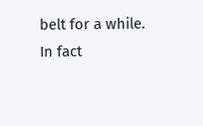belt for a while.  In fact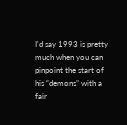I'd say 1993 is pretty much when you can pinpoint the start of his “demons” with a fair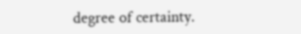degree of certainty.